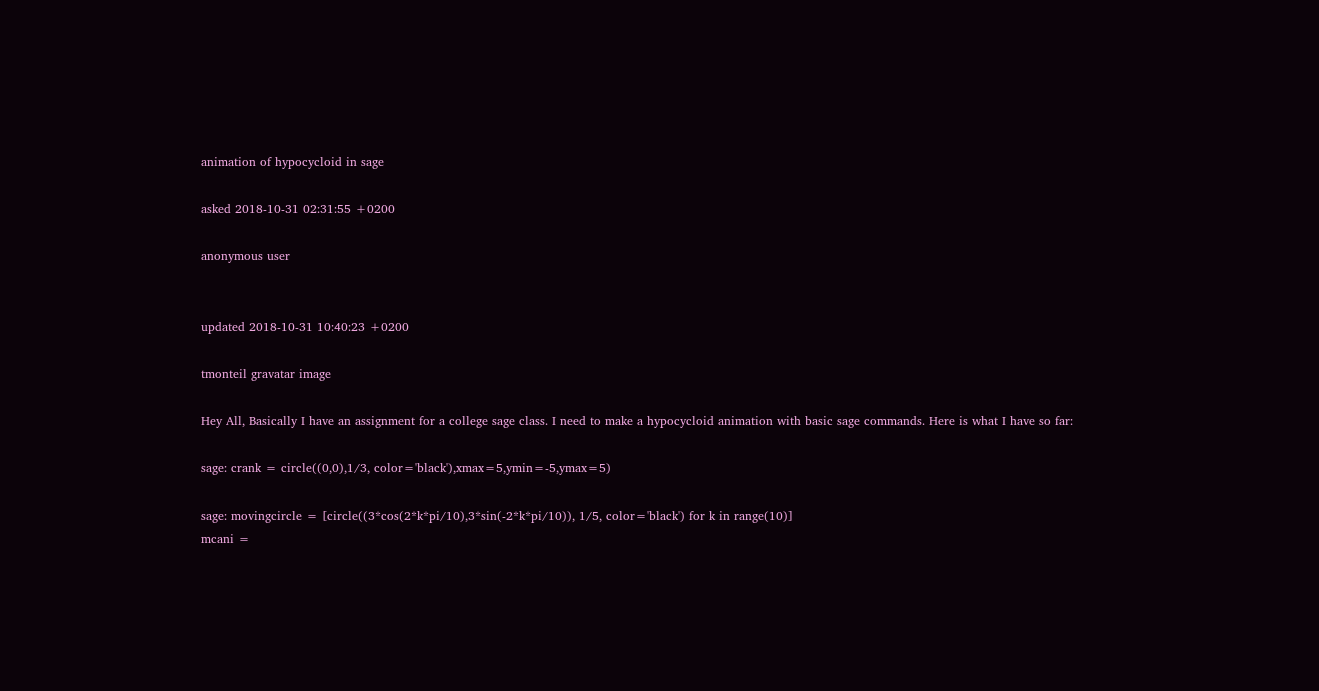animation of hypocycloid in sage

asked 2018-10-31 02:31:55 +0200

anonymous user


updated 2018-10-31 10:40:23 +0200

tmonteil gravatar image

Hey All, Basically I have an assignment for a college sage class. I need to make a hypocycloid animation with basic sage commands. Here is what I have so far:

sage: crank = circle((0,0),1/3, color='black'),xmax=5,ymin=-5,ymax=5)

sage: movingcircle = [circle((3*cos(2*k*pi/10),3*sin(-2*k*pi/10)), 1/5, color='black') for k in range(10)]
mcani =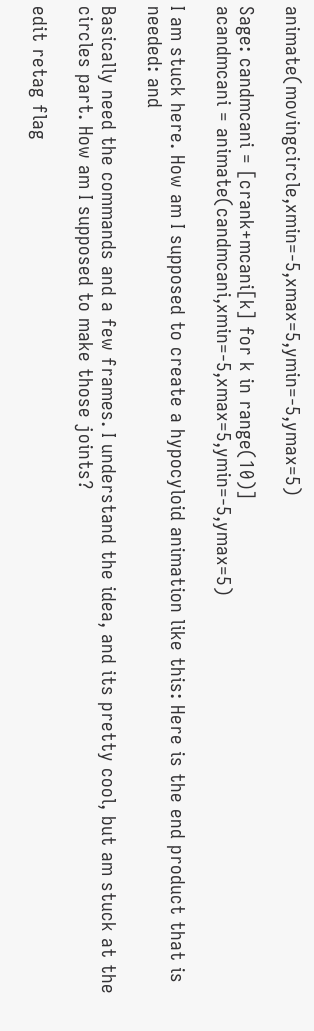animate(movingcircle,xmin=-5,xmax=5,ymin=-5,ymax=5)

Sage: candmcani = [crank+mcani[k] for k in range(10)]
acandmcani = animate(candmcani,xmin=-5,xmax=5,ymin=-5,ymax=5)

I am stuck here. How am I supposed to create a hypocyloid animation like this: Here is the end product that is needed: and

Basically need the commands and a few frames. I understand the idea, and its pretty cool, but am stuck at the circles part. How am I supposed to make those joints?

edit retag flag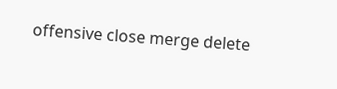offensive close merge delete